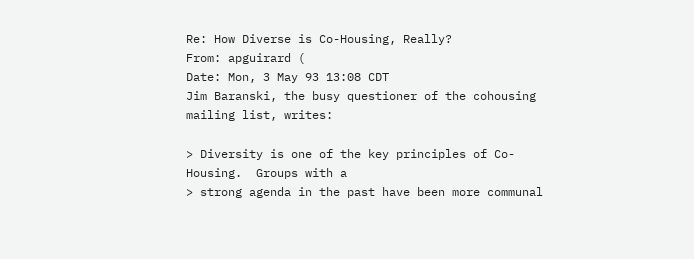Re: How Diverse is Co-Housing, Really?
From: apguirard (
Date: Mon, 3 May 93 13:08 CDT
Jim Baranski, the busy questioner of the cohousing mailing list, writes:

> Diversity is one of the key principles of Co-Housing.  Groups with a
> strong agenda in the past have been more communal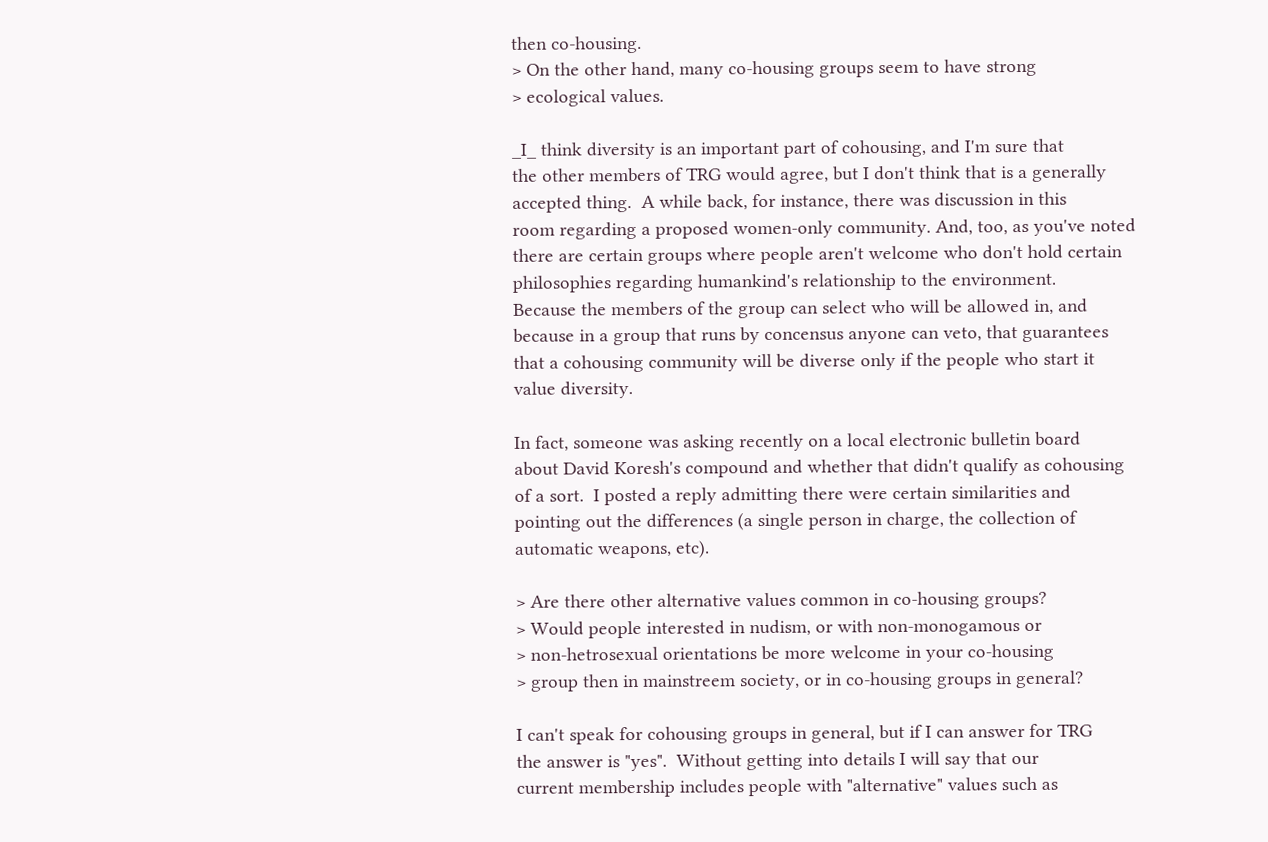then co-housing.
> On the other hand, many co-housing groups seem to have strong
> ecological values.

_I_ think diversity is an important part of cohousing, and I'm sure that
the other members of TRG would agree, but I don't think that is a generally
accepted thing.  A while back, for instance, there was discussion in this
room regarding a proposed women-only community. And, too, as you've noted
there are certain groups where people aren't welcome who don't hold certain
philosophies regarding humankind's relationship to the environment.
Because the members of the group can select who will be allowed in, and
because in a group that runs by concensus anyone can veto, that guarantees
that a cohousing community will be diverse only if the people who start it
value diversity.

In fact, someone was asking recently on a local electronic bulletin board
about David Koresh's compound and whether that didn't qualify as cohousing
of a sort.  I posted a reply admitting there were certain similarities and
pointing out the differences (a single person in charge, the collection of
automatic weapons, etc).

> Are there other alternative values common in co-housing groups?
> Would people interested in nudism, or with non-monogamous or
> non-hetrosexual orientations be more welcome in your co-housing
> group then in mainstreem society, or in co-housing groups in general?

I can't speak for cohousing groups in general, but if I can answer for TRG
the answer is "yes".  Without getting into details I will say that our
current membership includes people with "alternative" values such as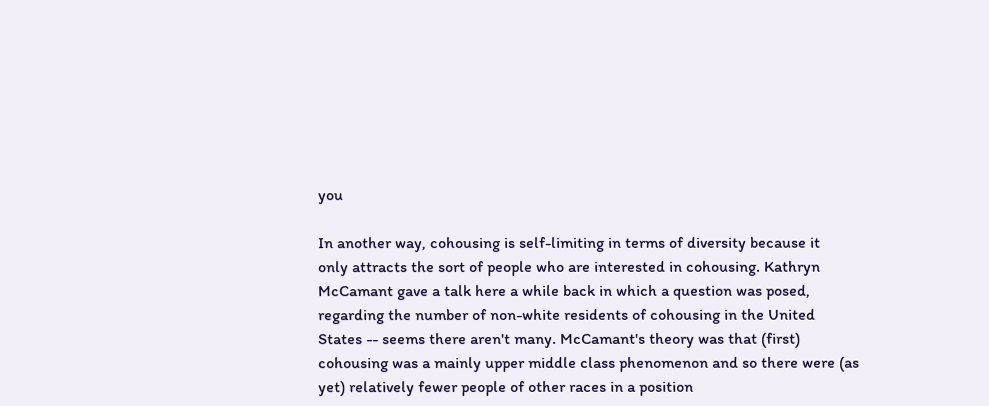you

In another way, cohousing is self-limiting in terms of diversity because it
only attracts the sort of people who are interested in cohousing. Kathryn
McCamant gave a talk here a while back in which a question was posed,
regarding the number of non-white residents of cohousing in the United
States -- seems there aren't many. McCamant's theory was that (first)
cohousing was a mainly upper middle class phenomenon and so there were (as
yet) relatively fewer people of other races in a position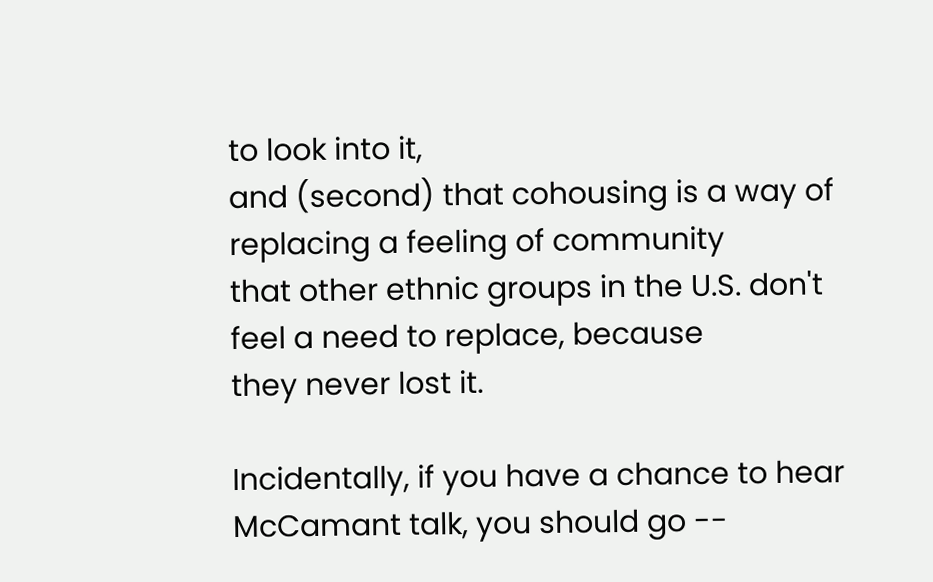to look into it,
and (second) that cohousing is a way of replacing a feeling of community
that other ethnic groups in the U.S. don't feel a need to replace, because
they never lost it.

Incidentally, if you have a chance to hear McCamant talk, you should go --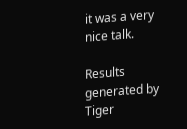it was a very nice talk.

Results generated by Tiger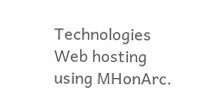Technologies Web hosting using MHonArc.